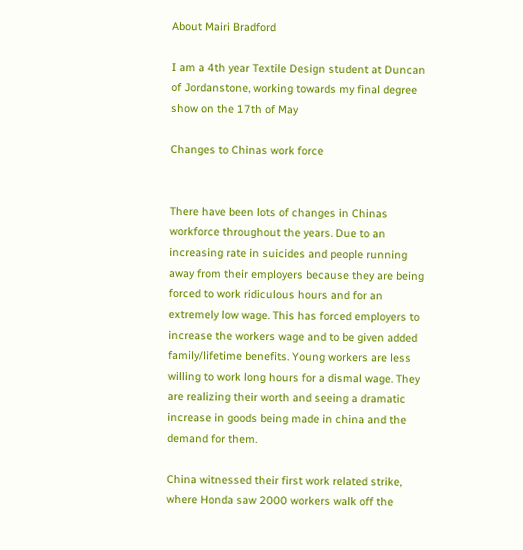About Mairi Bradford

I am a 4th year Textile Design student at Duncan of Jordanstone, working towards my final degree show on the 17th of May

Changes to Chinas work force


There have been lots of changes in Chinas workforce throughout the years. Due to an increasing rate in suicides and people running away from their employers because they are being forced to work ridiculous hours and for an extremely low wage. This has forced employers to increase the workers wage and to be given added family/lifetime benefits. Young workers are less willing to work long hours for a dismal wage. They are realizing their worth and seeing a dramatic increase in goods being made in china and the demand for them.

China witnessed their first work related strike, where Honda saw 2000 workers walk off the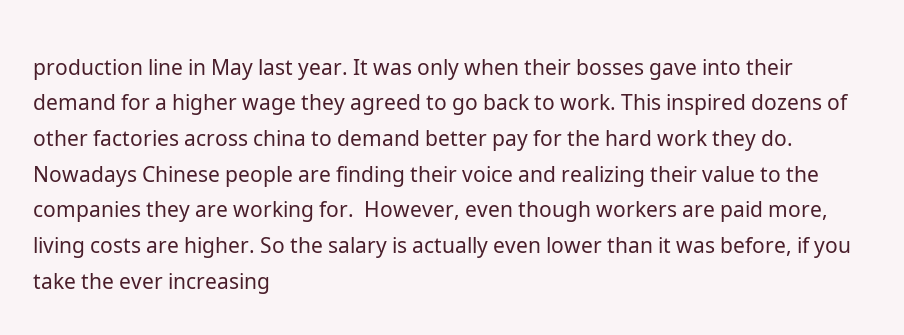production line in May last year. It was only when their bosses gave into their demand for a higher wage they agreed to go back to work. This inspired dozens of other factories across china to demand better pay for the hard work they do. Nowadays Chinese people are finding their voice and realizing their value to the companies they are working for.  However, even though workers are paid more, living costs are higher. So the salary is actually even lower than it was before, if you take the ever increasing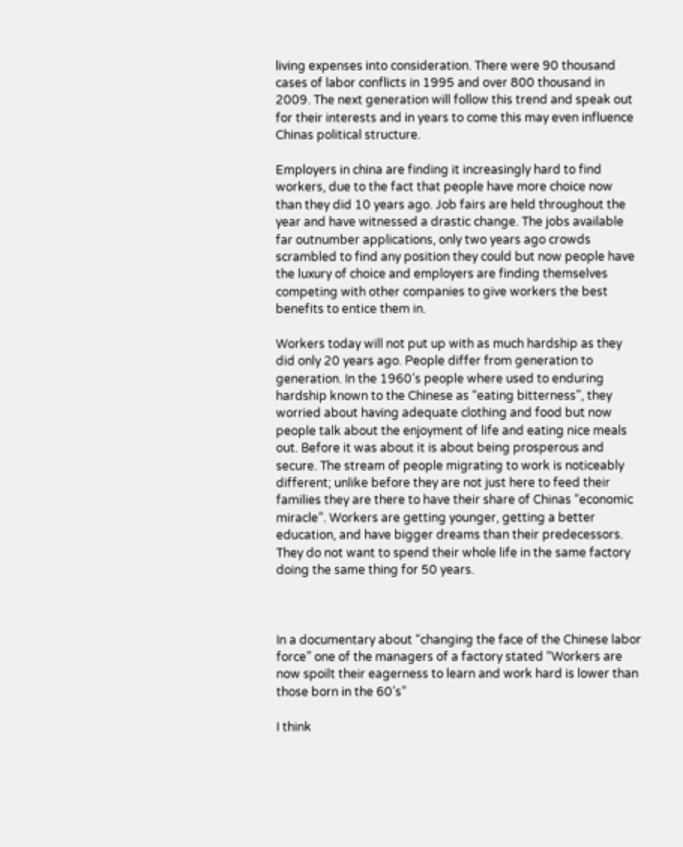living expenses into consideration. There were 90 thousand cases of labor conflicts in 1995 and over 800 thousand in 2009. The next generation will follow this trend and speak out for their interests and in years to come this may even influence Chinas political structure.

Employers in china are finding it increasingly hard to find workers, due to the fact that people have more choice now than they did 10 years ago. Job fairs are held throughout the year and have witnessed a drastic change. The jobs available far outnumber applications, only two years ago crowds scrambled to find any position they could but now people have the luxury of choice and employers are finding themselves competing with other companies to give workers the best benefits to entice them in.

Workers today will not put up with as much hardship as they did only 20 years ago. People differ from generation to generation. In the 1960’s people where used to enduring hardship known to the Chinese as “eating bitterness”, they worried about having adequate clothing and food but now people talk about the enjoyment of life and eating nice meals out. Before it was about it is about being prosperous and secure. The stream of people migrating to work is noticeably different; unlike before they are not just here to feed their families they are there to have their share of Chinas “economic miracle”. Workers are getting younger, getting a better education, and have bigger dreams than their predecessors. They do not want to spend their whole life in the same factory doing the same thing for 50 years.



In a documentary about “changing the face of the Chinese labor force” one of the managers of a factory stated “Workers are now spoilt their eagerness to learn and work hard is lower than those born in the 60’s”

I think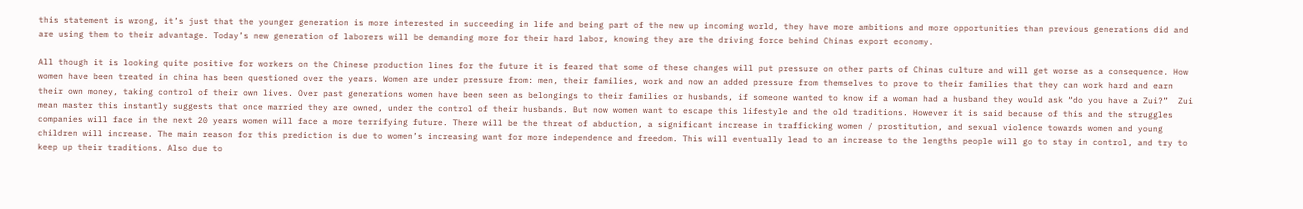this statement is wrong, it’s just that the younger generation is more interested in succeeding in life and being part of the new up incoming world, they have more ambitions and more opportunities than previous generations did and are using them to their advantage. Today’s new generation of laborers will be demanding more for their hard labor, knowing they are the driving force behind Chinas export economy.

All though it is looking quite positive for workers on the Chinese production lines for the future it is feared that some of these changes will put pressure on other parts of Chinas culture and will get worse as a consequence. How women have been treated in china has been questioned over the years. Women are under pressure from: men, their families, work and now an added pressure from themselves to prove to their families that they can work hard and earn their own money, taking control of their own lives. Over past generations women have been seen as belongings to their families or husbands, if someone wanted to know if a woman had a husband they would ask “do you have a Zui?”  Zui mean master this instantly suggests that once married they are owned, under the control of their husbands. But now women want to escape this lifestyle and the old traditions. However it is said because of this and the struggles companies will face in the next 20 years women will face a more terrifying future. There will be the threat of abduction, a significant increase in trafficking women / prostitution, and sexual violence towards women and young children will increase. The main reason for this prediction is due to women’s increasing want for more independence and freedom. This will eventually lead to an increase to the lengths people will go to stay in control, and try to keep up their traditions. Also due to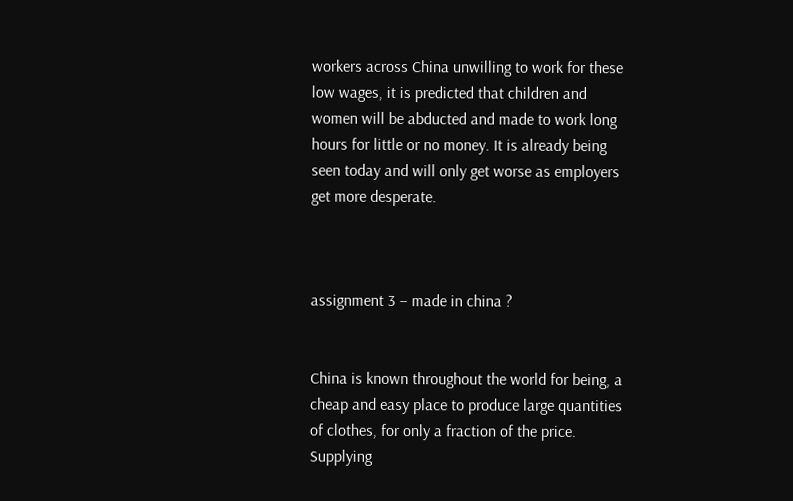workers across China unwilling to work for these low wages, it is predicted that children and women will be abducted and made to work long hours for little or no money. It is already being seen today and will only get worse as employers get more desperate.



assignment 3 – made in china ?


China is known throughout the world for being, a cheap and easy place to produce large quantities of clothes, for only a fraction of the price.  Supplying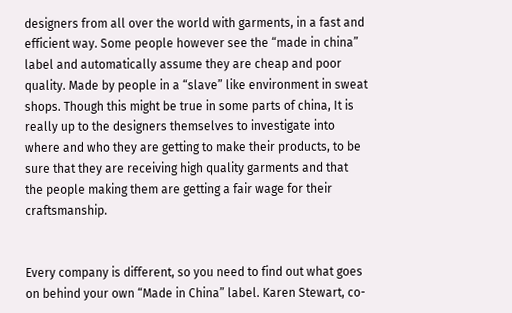designers from all over the world with garments, in a fast and efficient way. Some people however see the “made in china” label and automatically assume they are cheap and poor quality. Made by people in a “slave” like environment in sweat shops. Though this might be true in some parts of china, It is really up to the designers themselves to investigate into where and who they are getting to make their products, to be sure that they are receiving high quality garments and that the people making them are getting a fair wage for their craftsmanship.


Every company is different, so you need to find out what goes on behind your own “Made in China” label. Karen Stewart, co-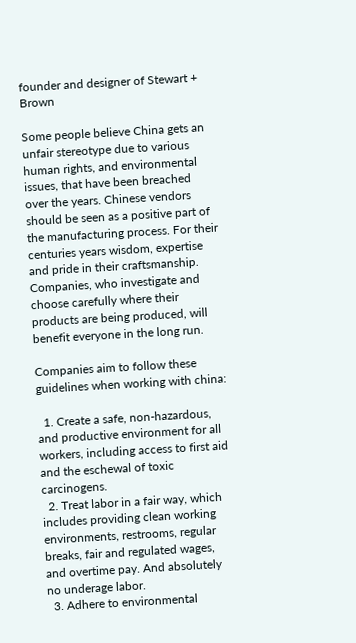founder and designer of Stewart + Brown

Some people believe China gets an unfair stereotype due to various human rights, and environmental issues, that have been breached over the years. Chinese vendors should be seen as a positive part of the manufacturing process. For their centuries years wisdom, expertise and pride in their craftsmanship. Companies, who investigate and choose carefully where their products are being produced, will benefit everyone in the long run.

Companies aim to follow these guidelines when working with china:

  1. Create a safe, non-hazardous, and productive environment for all workers, including access to first aid and the eschewal of toxic carcinogens.
  2. Treat labor in a fair way, which includes providing clean working environments, restrooms, regular breaks, fair and regulated wages, and overtime pay. And absolutely no underage labor.
  3. Adhere to environmental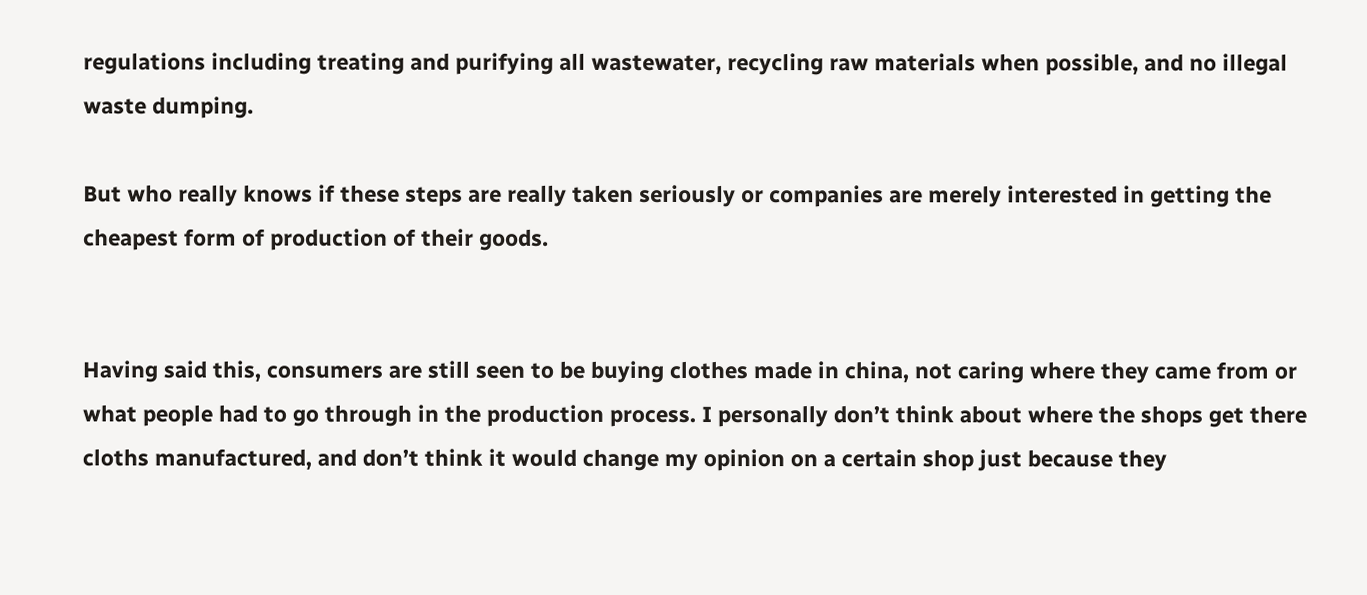regulations including treating and purifying all wastewater, recycling raw materials when possible, and no illegal waste dumping.

But who really knows if these steps are really taken seriously or companies are merely interested in getting the cheapest form of production of their goods.


Having said this, consumers are still seen to be buying clothes made in china, not caring where they came from or what people had to go through in the production process. I personally don’t think about where the shops get there cloths manufactured, and don’t think it would change my opinion on a certain shop just because they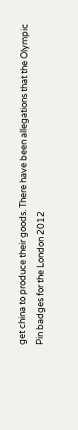get china to produce their goods. There have been allegations that the Olympic Pin badges for the London 2012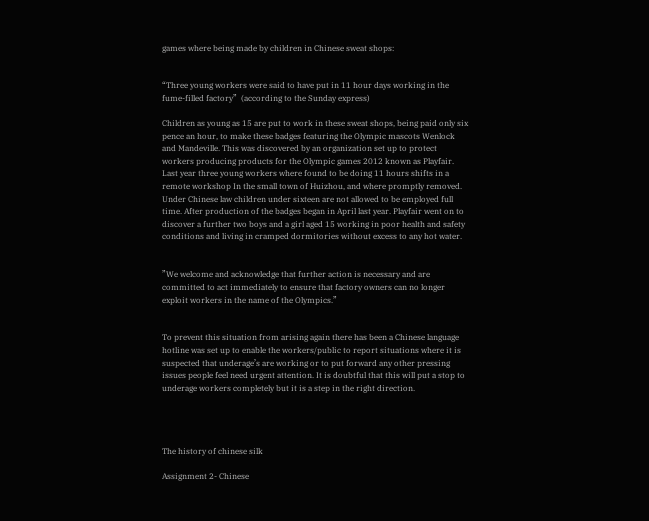games where being made by children in Chinese sweat shops:


“Three young workers were said to have put in 11 hour days working in the fume-filled factory”  (according to the Sunday express)

Children as young as 15 are put to work in these sweat shops, being paid only six pence an hour, to make these badges featuring the Olympic mascots Wenlock and Mandeville. This was discovered by an organization set up to protect workers producing products for the Olympic games 2012 known as Playfair. Last year three young workers where found to be doing 11 hours shifts in a remote workshop In the small town of Huizhou, and where promptly removed. Under Chinese law children under sixteen are not allowed to be employed full time. After production of the badges began in April last year. Playfair went on to discover a further two boys and a girl aged 15 working in poor health and safety conditions and living in cramped dormitories without excess to any hot water.


”We welcome and acknowledge that further action is necessary and are committed to act immediately to ensure that factory owners can no longer exploit workers in the name of the Olympics.”


To prevent this situation from arising again there has been a Chinese language hotline was set up to enable the workers/public to report situations where it is suspected that underage’s are working or to put forward any other pressing issues people feel need urgent attention. It is doubtful that this will put a stop to underage workers completely but it is a step in the right direction.




The history of chinese silk

Assignment 2- Chinese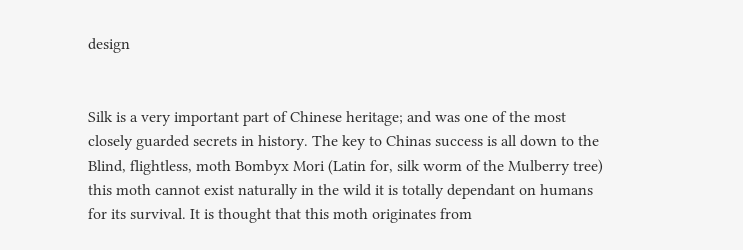design


Silk is a very important part of Chinese heritage; and was one of the most closely guarded secrets in history. The key to Chinas success is all down to the Blind, flightless, moth Bombyx Mori (Latin for, silk worm of the Mulberry tree) this moth cannot exist naturally in the wild it is totally dependant on humans for its survival. It is thought that this moth originates from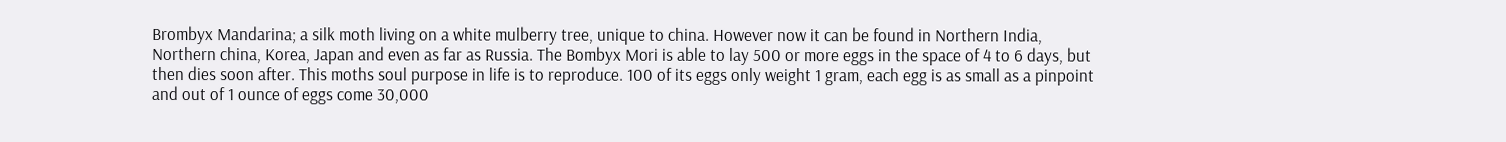Brombyx Mandarina; a silk moth living on a white mulberry tree, unique to china. However now it can be found in Northern India, Northern china, Korea, Japan and even as far as Russia. The Bombyx Mori is able to lay 500 or more eggs in the space of 4 to 6 days, but then dies soon after. This moths soul purpose in life is to reproduce. 100 of its eggs only weight 1 gram, each egg is as small as a pinpoint and out of 1 ounce of eggs come 30,000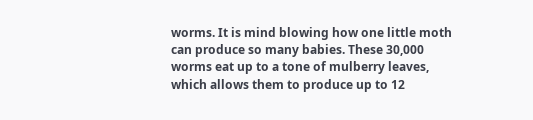worms. It is mind blowing how one little moth can produce so many babies. These 30,000 worms eat up to a tone of mulberry leaves, which allows them to produce up to 12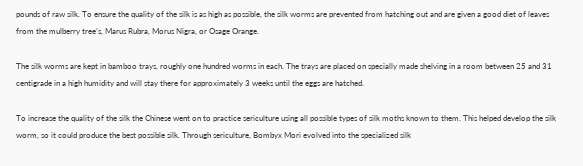pounds of raw silk. To ensure the quality of the silk is as high as possible, the silk worms are prevented from hatching out and are given a good diet of leaves from the mulberry tree’s, Marus Rubra, Morus Nigra, or Osage Orange.

The silk worms are kept in bamboo trays, roughly one hundred worms in each. The trays are placed on specially made shelving in a room between 25 and 31 centigrade in a high humidity and will stay there for approximately 3 weeks until the eggs are hatched.

To increase the quality of the silk the Chinese went on to practice sericulture using all possible types of silk moths known to them. This helped develop the silk worm, so it could produce the best possible silk. Through sericulture, Bombyx Mori evolved into the specialized silk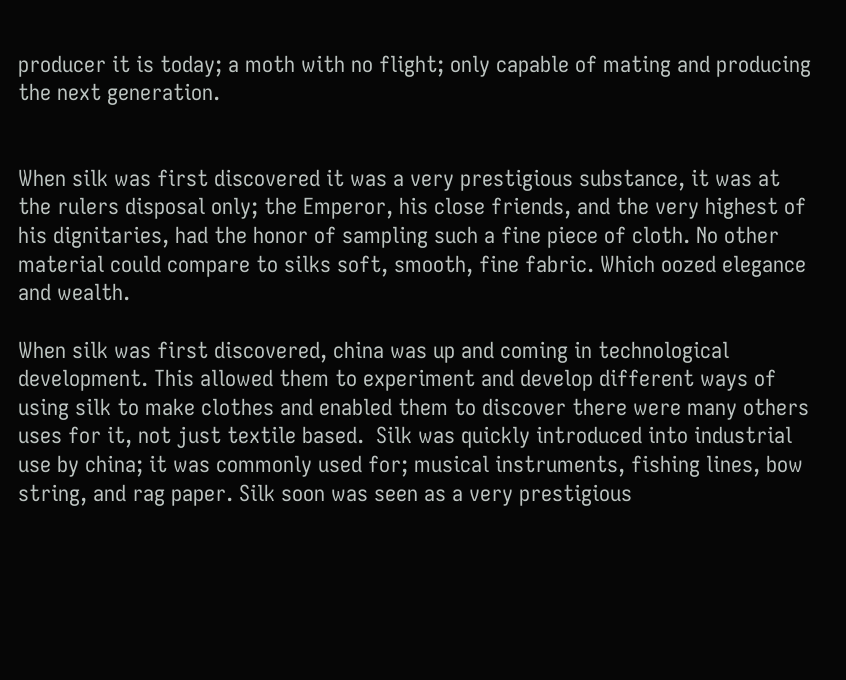producer it is today; a moth with no flight; only capable of mating and producing the next generation.


When silk was first discovered it was a very prestigious substance, it was at the rulers disposal only; the Emperor, his close friends, and the very highest of his dignitaries, had the honor of sampling such a fine piece of cloth. No other material could compare to silks soft, smooth, fine fabric. Which oozed elegance and wealth.

When silk was first discovered, china was up and coming in technological development. This allowed them to experiment and develop different ways of using silk to make clothes and enabled them to discover there were many others uses for it, not just textile based.  Silk was quickly introduced into industrial use by china; it was commonly used for; musical instruments, fishing lines, bow string, and rag paper. Silk soon was seen as a very prestigious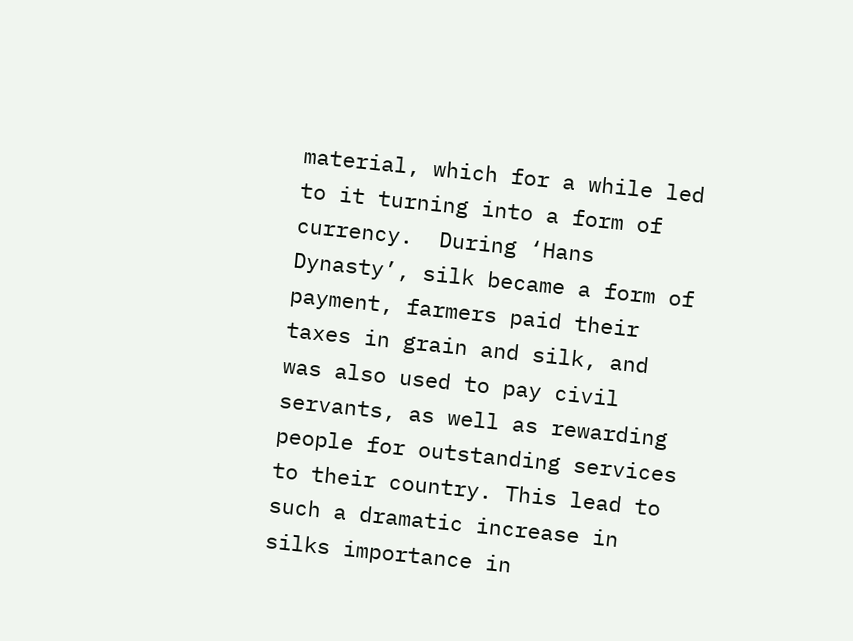material, which for a while led to it turning into a form of currency.  During ‘Hans Dynasty’, silk became a form of payment, farmers paid their taxes in grain and silk, and was also used to pay civil servants, as well as rewarding people for outstanding services to their country. This lead to such a dramatic increase in silks importance in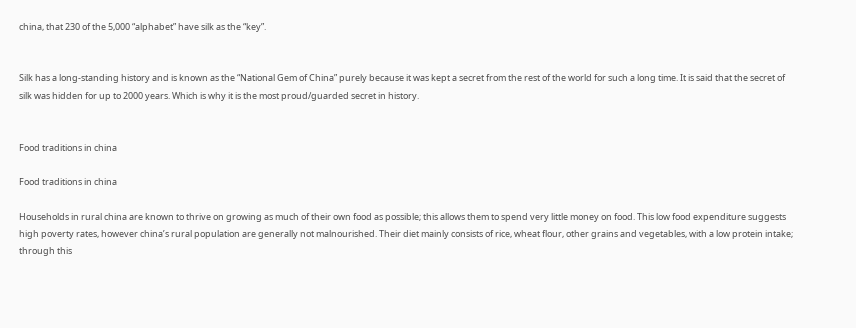china, that 230 of the 5,000 “alphabet” have silk as the “key”.


Silk has a long-standing history and is known as the “National Gem of China” purely because it was kept a secret from the rest of the world for such a long time. It is said that the secret of silk was hidden for up to 2000 years. Which is why it is the most proud/guarded secret in history.


Food traditions in china

Food traditions in china

Households in rural china are known to thrive on growing as much of their own food as possible; this allows them to spend very little money on food. This low food expenditure suggests high poverty rates, however china’s rural population are generally not malnourished. Their diet mainly consists of rice, wheat flour, other grains and vegetables, with a low protein intake; through this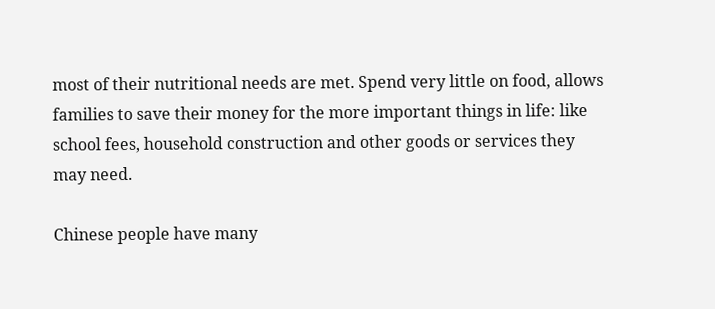most of their nutritional needs are met. Spend very little on food, allows families to save their money for the more important things in life: like school fees, household construction and other goods or services they may need.

Chinese people have many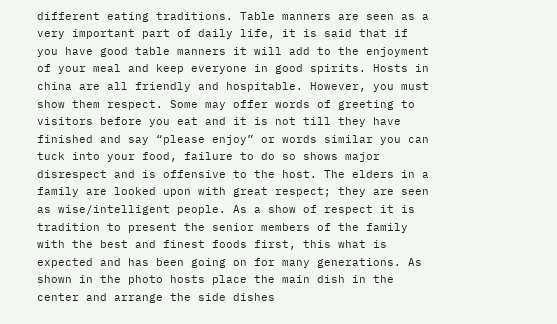different eating traditions. Table manners are seen as a very important part of daily life, it is said that if you have good table manners it will add to the enjoyment of your meal and keep everyone in good spirits. Hosts in china are all friendly and hospitable. However, you must show them respect. Some may offer words of greeting to visitors before you eat and it is not till they have finished and say “please enjoy” or words similar you can tuck into your food, failure to do so shows major disrespect and is offensive to the host. The elders in a family are looked upon with great respect; they are seen as wise/intelligent people. As a show of respect it is tradition to present the senior members of the family with the best and finest foods first, this what is expected and has been going on for many generations. As shown in the photo hosts place the main dish in the center and arrange the side dishes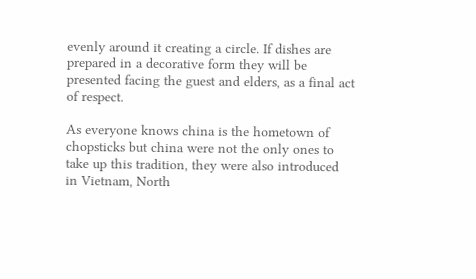evenly around it creating a circle. If dishes are prepared in a decorative form they will be presented facing the guest and elders, as a final act of respect.

As everyone knows china is the hometown of chopsticks but china were not the only ones to take up this tradition, they were also introduced in Vietnam, North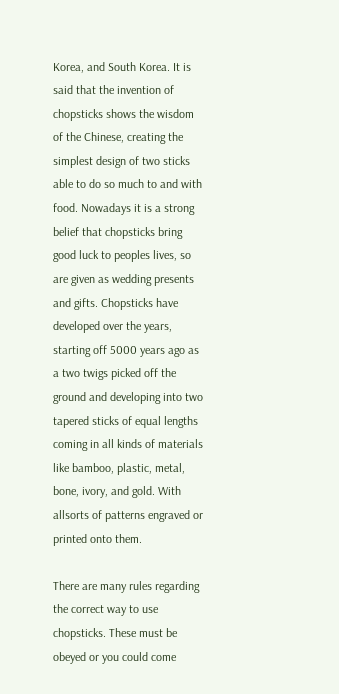Korea, and South Korea. It is said that the invention of chopsticks shows the wisdom of the Chinese, creating the simplest design of two sticks able to do so much to and with food. Nowadays it is a strong belief that chopsticks bring good luck to peoples lives, so are given as wedding presents and gifts. Chopsticks have developed over the years, starting off 5000 years ago as a two twigs picked off the ground and developing into two tapered sticks of equal lengths coming in all kinds of materials like bamboo, plastic, metal, bone, ivory, and gold. With allsorts of patterns engraved or printed onto them.

There are many rules regarding the correct way to use chopsticks. These must be obeyed or you could come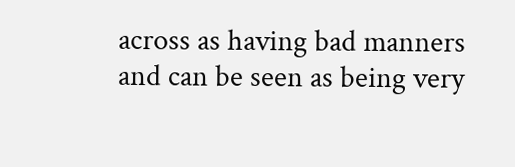across as having bad manners and can be seen as being very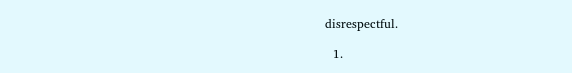disrespectful.

  1.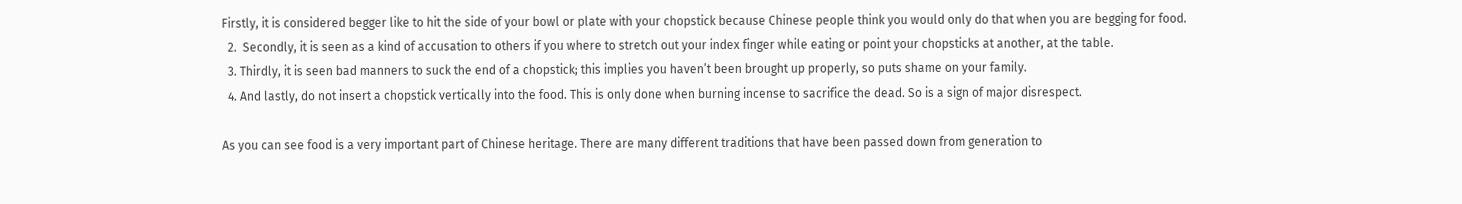Firstly, it is considered begger like to hit the side of your bowl or plate with your chopstick because Chinese people think you would only do that when you are begging for food.
  2.  Secondly, it is seen as a kind of accusation to others if you where to stretch out your index finger while eating or point your chopsticks at another, at the table.
  3. Thirdly, it is seen bad manners to suck the end of a chopstick; this implies you haven’t been brought up properly, so puts shame on your family.
  4. And lastly, do not insert a chopstick vertically into the food. This is only done when burning incense to sacrifice the dead. So is a sign of major disrespect.

As you can see food is a very important part of Chinese heritage. There are many different traditions that have been passed down from generation to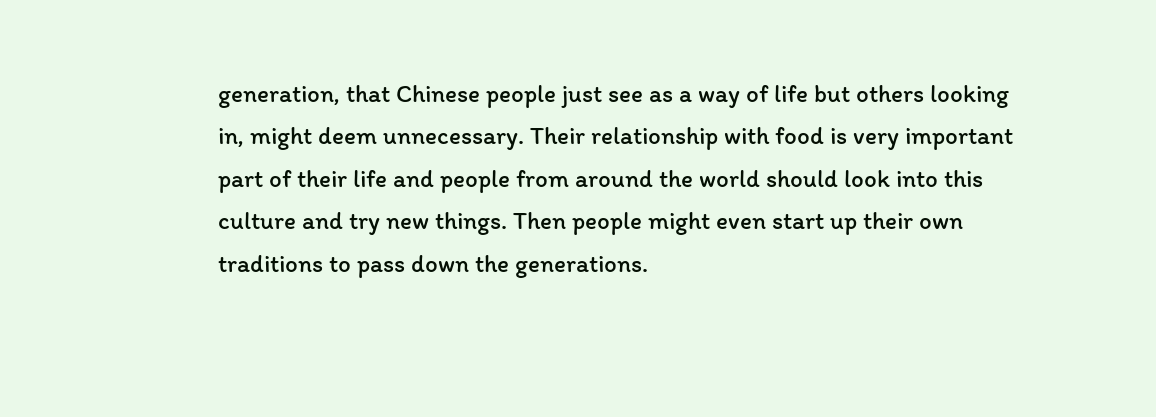generation, that Chinese people just see as a way of life but others looking in, might deem unnecessary. Their relationship with food is very important part of their life and people from around the world should look into this culture and try new things. Then people might even start up their own traditions to pass down the generations.